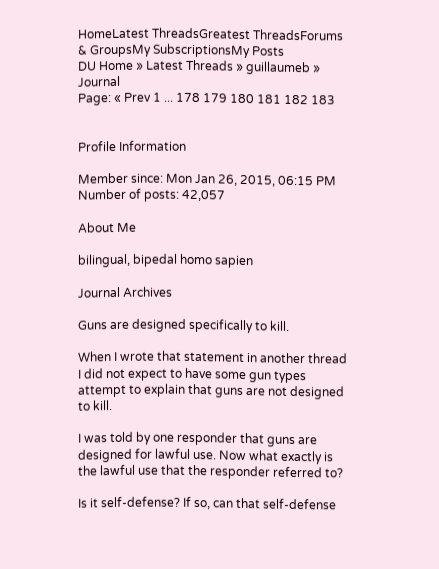HomeLatest ThreadsGreatest ThreadsForums & GroupsMy SubscriptionsMy Posts
DU Home » Latest Threads » guillaumeb » Journal
Page: « Prev 1 ... 178 179 180 181 182 183


Profile Information

Member since: Mon Jan 26, 2015, 06:15 PM
Number of posts: 42,057

About Me

bilingual, bipedal homo sapien

Journal Archives

Guns are designed specifically to kill.

When I wrote that statement in another thread I did not expect to have some gun types attempt to explain that guns are not designed to kill.

I was told by one responder that guns are designed for lawful use. Now what exactly is the lawful use that the responder referred to?

Is it self-defense? If so, can that self-defense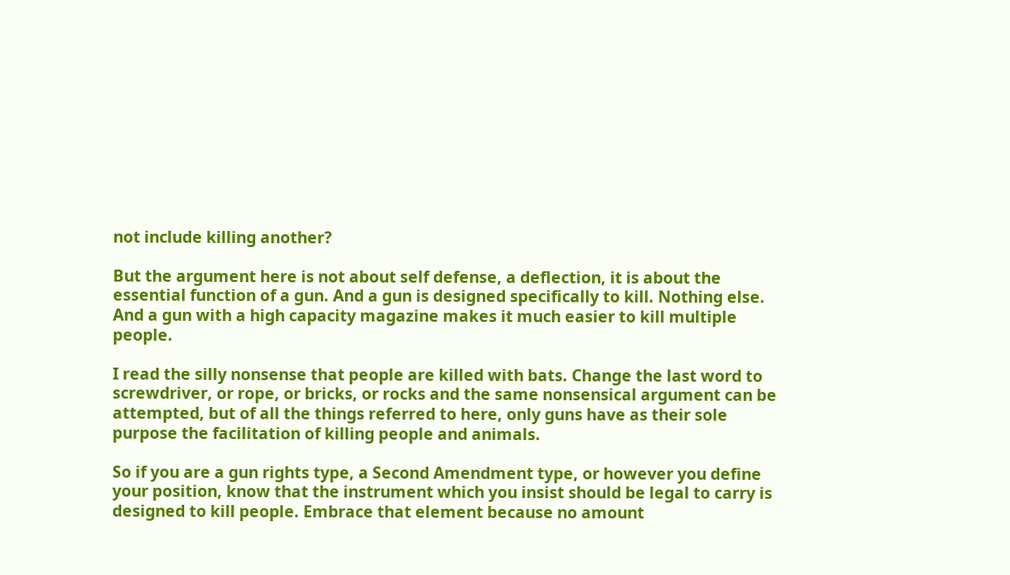not include killing another?

But the argument here is not about self defense, a deflection, it is about the essential function of a gun. And a gun is designed specifically to kill. Nothing else. And a gun with a high capacity magazine makes it much easier to kill multiple people.

I read the silly nonsense that people are killed with bats. Change the last word to screwdriver, or rope, or bricks, or rocks and the same nonsensical argument can be attempted, but of all the things referred to here, only guns have as their sole purpose the facilitation of killing people and animals.

So if you are a gun rights type, a Second Amendment type, or however you define your position, know that the instrument which you insist should be legal to carry is designed to kill people. Embrace that element because no amount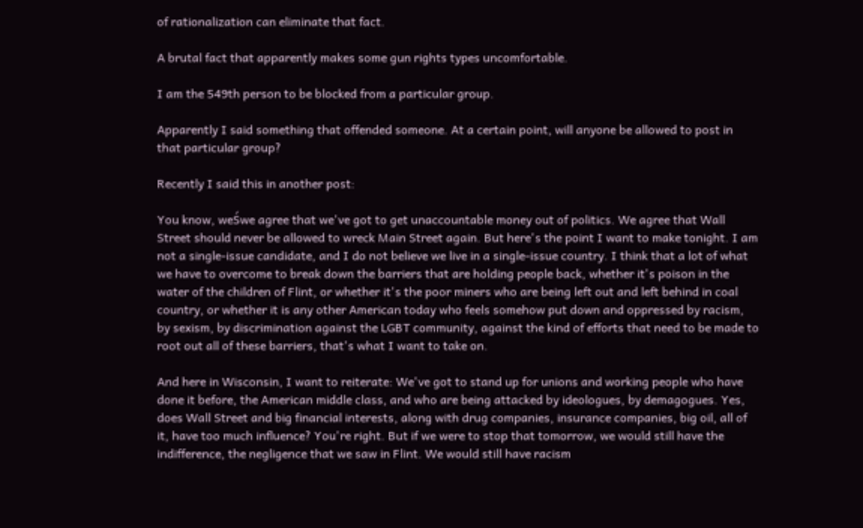of rationalization can eliminate that fact.

A brutal fact that apparently makes some gun rights types uncomfortable.

I am the 549th person to be blocked from a particular group.

Apparently I said something that offended someone. At a certain point, will anyone be allowed to post in that particular group?

Recently I said this in another post:

You know, weŚwe agree that we've got to get unaccountable money out of politics. We agree that Wall Street should never be allowed to wreck Main Street again. But here's the point I want to make tonight. I am not a single-issue candidate, and I do not believe we live in a single-issue country. I think that a lot of what we have to overcome to break down the barriers that are holding people back, whether it's poison in the water of the children of Flint, or whether it's the poor miners who are being left out and left behind in coal country, or whether it is any other American today who feels somehow put down and oppressed by racism, by sexism, by discrimination against the LGBT community, against the kind of efforts that need to be made to root out all of these barriers, that's what I want to take on.

And here in Wisconsin, I want to reiterate: We've got to stand up for unions and working people who have done it before, the American middle class, and who are being attacked by ideologues, by demagogues. Yes, does Wall Street and big financial interests, along with drug companies, insurance companies, big oil, all of it, have too much influence? You're right. But if we were to stop that tomorrow, we would still have the indifference, the negligence that we saw in Flint. We would still have racism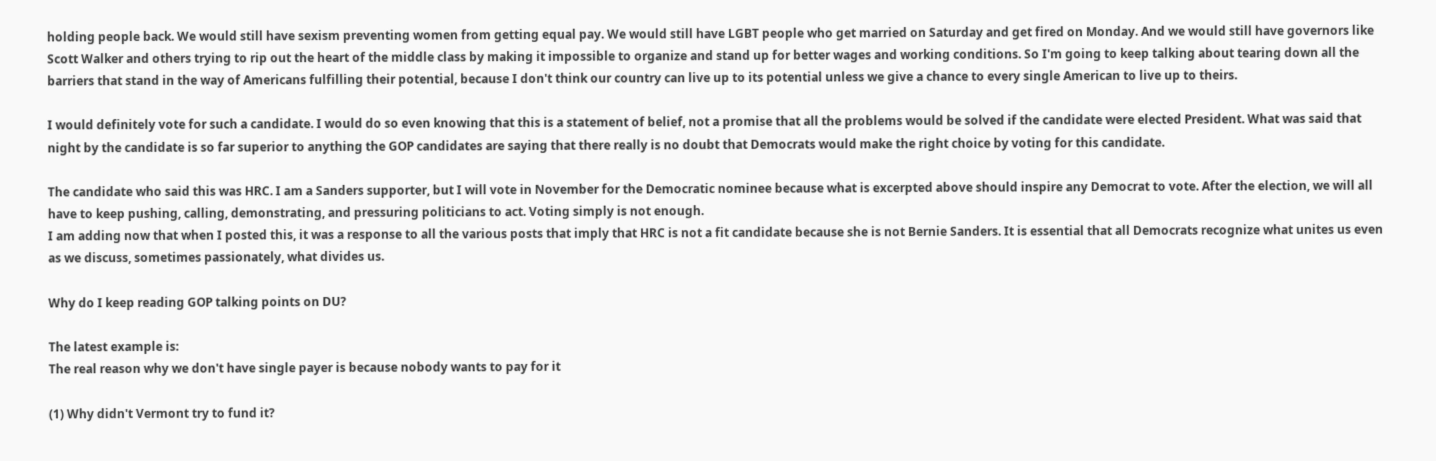holding people back. We would still have sexism preventing women from getting equal pay. We would still have LGBT people who get married on Saturday and get fired on Monday. And we would still have governors like Scott Walker and others trying to rip out the heart of the middle class by making it impossible to organize and stand up for better wages and working conditions. So I'm going to keep talking about tearing down all the barriers that stand in the way of Americans fulfilling their potential, because I don't think our country can live up to its potential unless we give a chance to every single American to live up to theirs.

I would definitely vote for such a candidate. I would do so even knowing that this is a statement of belief, not a promise that all the problems would be solved if the candidate were elected President. What was said that night by the candidate is so far superior to anything the GOP candidates are saying that there really is no doubt that Democrats would make the right choice by voting for this candidate.

The candidate who said this was HRC. I am a Sanders supporter, but I will vote in November for the Democratic nominee because what is excerpted above should inspire any Democrat to vote. After the election, we will all have to keep pushing, calling, demonstrating, and pressuring politicians to act. Voting simply is not enough.
I am adding now that when I posted this, it was a response to all the various posts that imply that HRC is not a fit candidate because she is not Bernie Sanders. It is essential that all Democrats recognize what unites us even as we discuss, sometimes passionately, what divides us.

Why do I keep reading GOP talking points on DU?

The latest example is:
The real reason why we don't have single payer is because nobody wants to pay for it

(1) Why didn't Vermont try to fund it?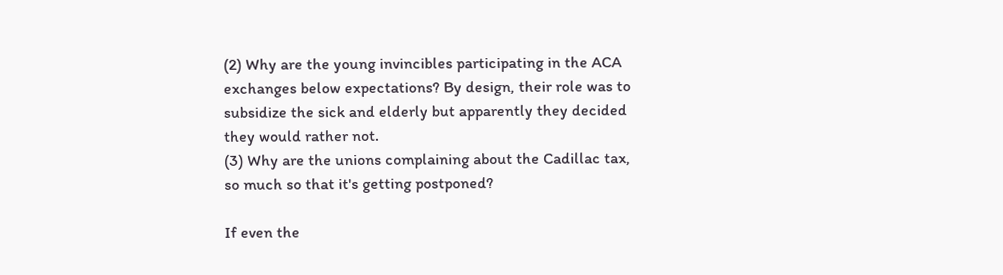(2) Why are the young invincibles participating in the ACA exchanges below expectations? By design, their role was to subsidize the sick and elderly but apparently they decided they would rather not.
(3) Why are the unions complaining about the Cadillac tax, so much so that it's getting postponed?

If even the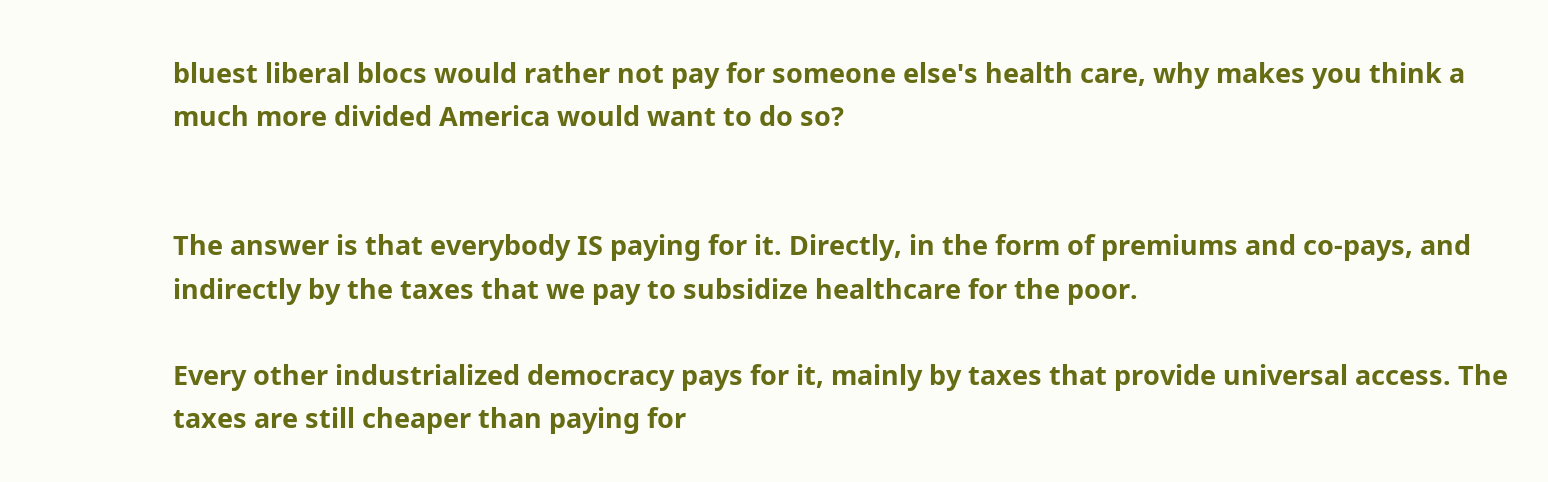bluest liberal blocs would rather not pay for someone else's health care, why makes you think a much more divided America would want to do so?


The answer is that everybody IS paying for it. Directly, in the form of premiums and co-pays, and indirectly by the taxes that we pay to subsidize healthcare for the poor.

Every other industrialized democracy pays for it, mainly by taxes that provide universal access. The taxes are still cheaper than paying for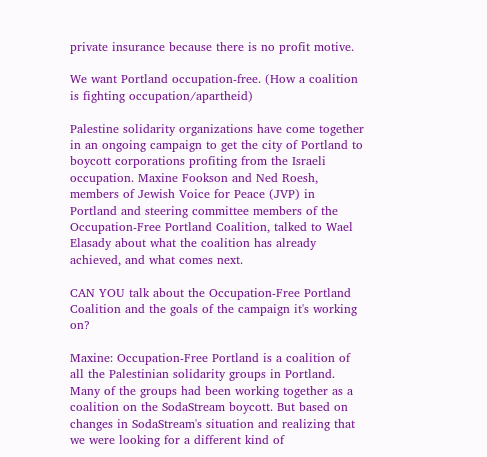private insurance because there is no profit motive.

We want Portland occupation-free. (How a coalition is fighting occupation/apartheid)

Palestine solidarity organizations have come together in an ongoing campaign to get the city of Portland to boycott corporations profiting from the Israeli occupation. Maxine Fookson and Ned Roesh, members of Jewish Voice for Peace (JVP) in Portland and steering committee members of the Occupation-Free Portland Coalition, talked to Wael Elasady about what the coalition has already achieved, and what comes next.

CAN YOU talk about the Occupation-Free Portland Coalition and the goals of the campaign it's working on?

Maxine: Occupation-Free Portland is a coalition of all the Palestinian solidarity groups in Portland. Many of the groups had been working together as a coalition on the SodaStream boycott. But based on changes in SodaStream's situation and realizing that we were looking for a different kind of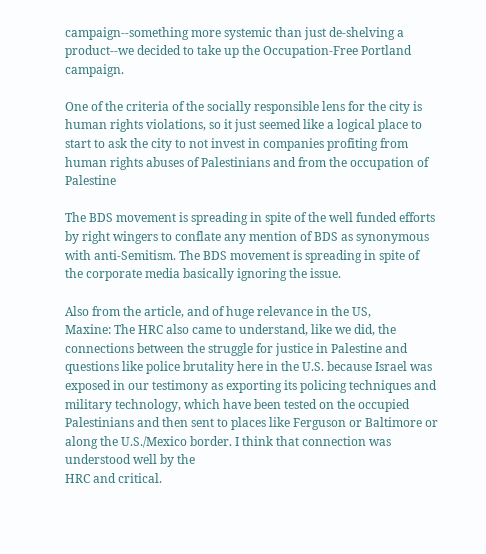campaign--something more systemic than just de-shelving a product--we decided to take up the Occupation-Free Portland campaign.

One of the criteria of the socially responsible lens for the city is human rights violations, so it just seemed like a logical place to start to ask the city to not invest in companies profiting from human rights abuses of Palestinians and from the occupation of Palestine

The BDS movement is spreading in spite of the well funded efforts by right wingers to conflate any mention of BDS as synonymous with anti-Semitism. The BDS movement is spreading in spite of the corporate media basically ignoring the issue.

Also from the article, and of huge relevance in the US,
Maxine: The HRC also came to understand, like we did, the connections between the struggle for justice in Palestine and questions like police brutality here in the U.S. because Israel was exposed in our testimony as exporting its policing techniques and military technology, which have been tested on the occupied Palestinians and then sent to places like Ferguson or Baltimore or along the U.S./Mexico border. I think that connection was understood well by the
HRC and critical.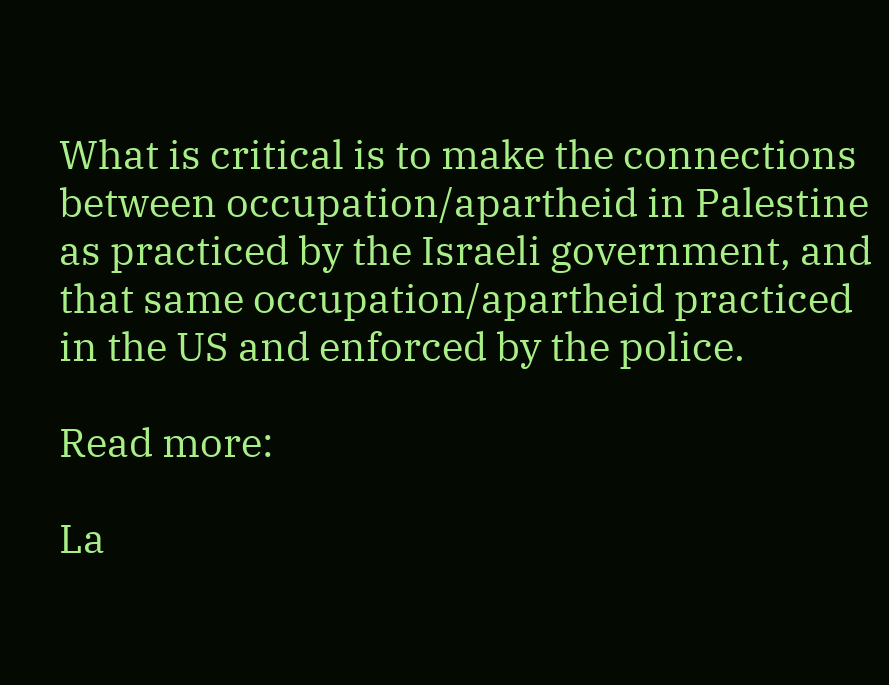What is critical is to make the connections between occupation/apartheid in Palestine as practiced by the Israeli government, and that same occupation/apartheid practiced in the US and enforced by the police.

Read more:

La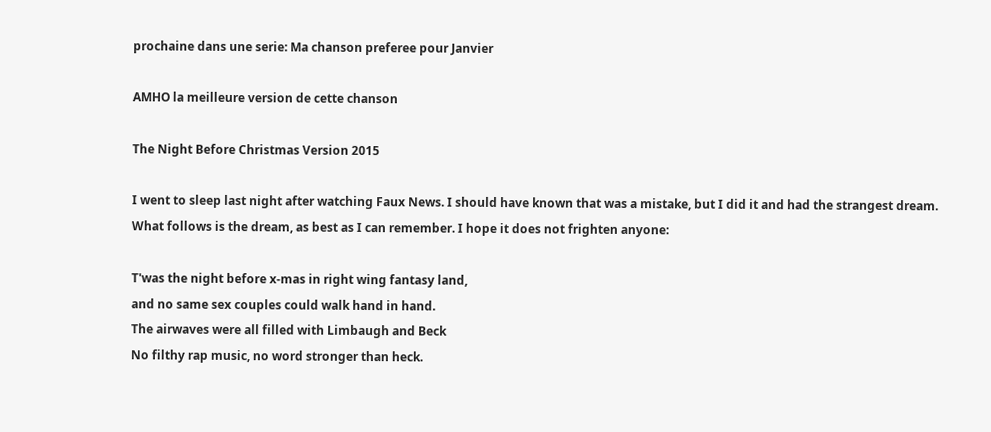prochaine dans une serie: Ma chanson preferee pour Janvier

AMHO la meilleure version de cette chanson

The Night Before Christmas Version 2015

I went to sleep last night after watching Faux News. I should have known that was a mistake, but I did it and had the strangest dream. What follows is the dream, as best as I can remember. I hope it does not frighten anyone:

T'was the night before x-mas in right wing fantasy land,
and no same sex couples could walk hand in hand.
The airwaves were all filled with Limbaugh and Beck
No filthy rap music, no word stronger than heck.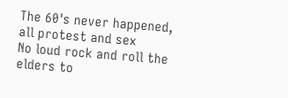The 60's never happened, all protest and sex
No loud rock and roll the elders to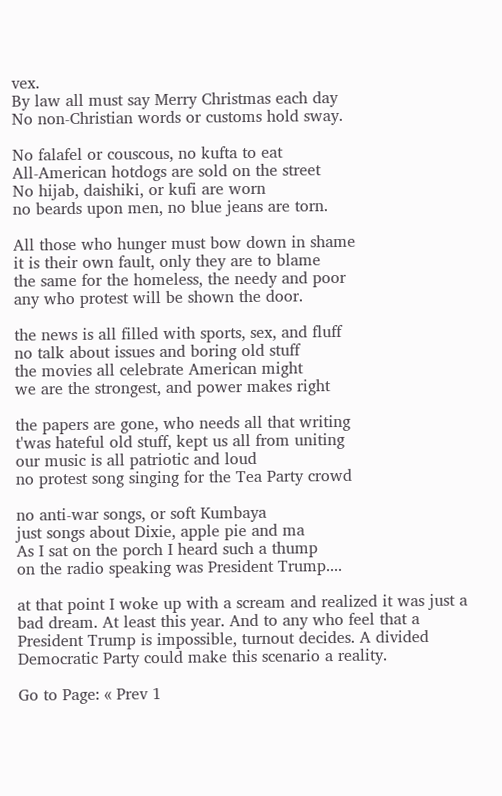vex.
By law all must say Merry Christmas each day
No non-Christian words or customs hold sway.

No falafel or couscous, no kufta to eat
All-American hotdogs are sold on the street
No hijab, daishiki, or kufi are worn
no beards upon men, no blue jeans are torn.

All those who hunger must bow down in shame
it is their own fault, only they are to blame
the same for the homeless, the needy and poor
any who protest will be shown the door.

the news is all filled with sports, sex, and fluff
no talk about issues and boring old stuff
the movies all celebrate American might
we are the strongest, and power makes right

the papers are gone, who needs all that writing
t'was hateful old stuff, kept us all from uniting
our music is all patriotic and loud
no protest song singing for the Tea Party crowd

no anti-war songs, or soft Kumbaya
just songs about Dixie, apple pie and ma
As I sat on the porch I heard such a thump
on the radio speaking was President Trump....

at that point I woke up with a scream and realized it was just a bad dream. At least this year. And to any who feel that a President Trump is impossible, turnout decides. A divided Democratic Party could make this scenario a reality.

Go to Page: « Prev 1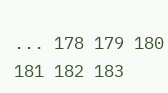... 178 179 180 181 182 183